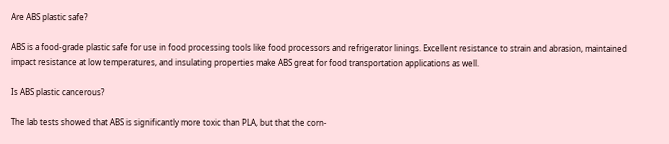Are ABS plastic safe?

ABS is a food-grade plastic safe for use in food processing tools like food processors and refrigerator linings. Excellent resistance to strain and abrasion, maintained impact resistance at low temperatures, and insulating properties make ABS great for food transportation applications as well.

Is ABS plastic cancerous?

The lab tests showed that ABS is significantly more toxic than PLA, but that the corn-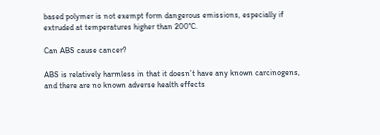based polymer is not exempt form dangerous emissions, especially if extruded at temperatures higher than 200°C.

Can ABS cause cancer?

ABS is relatively harmless in that it doesn’t have any known carcinogens, and there are no known adverse health effects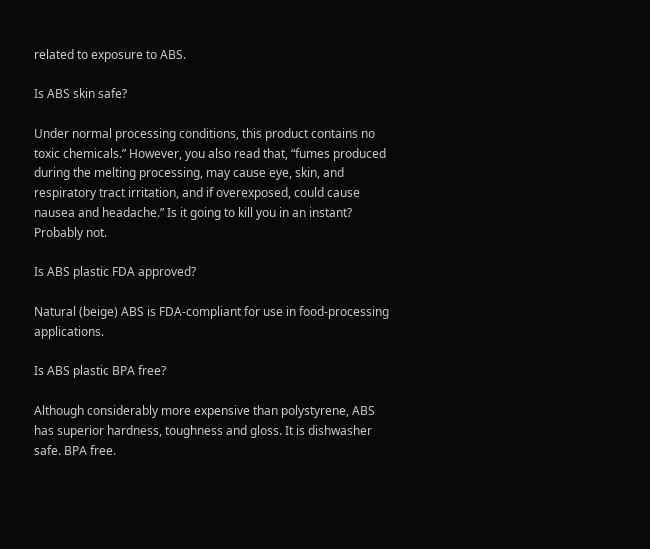related to exposure to ABS.

Is ABS skin safe?

Under normal processing conditions, this product contains no toxic chemicals.” However, you also read that, “fumes produced during the melting processing, may cause eye, skin, and respiratory tract irritation, and if overexposed, could cause nausea and headache.” Is it going to kill you in an instant? Probably not.

Is ABS plastic FDA approved?

Natural (beige) ABS is FDA-compliant for use in food-processing applications.

Is ABS plastic BPA free?

Although considerably more expensive than polystyrene, ABS has superior hardness, toughness and gloss. It is dishwasher safe. BPA free.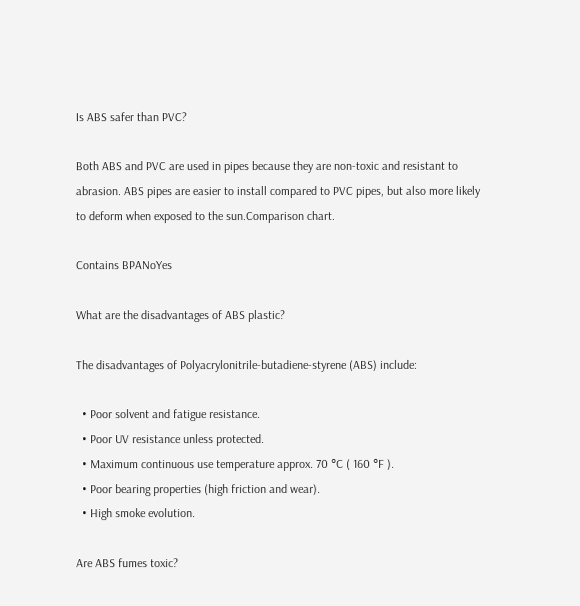Is ABS safer than PVC?

Both ABS and PVC are used in pipes because they are non-toxic and resistant to abrasion. ABS pipes are easier to install compared to PVC pipes, but also more likely to deform when exposed to the sun.Comparison chart.

Contains BPANoYes

What are the disadvantages of ABS plastic?

The disadvantages of Polyacrylonitrile-butadiene-styrene (ABS) include:

  • Poor solvent and fatigue resistance.
  • Poor UV resistance unless protected.
  • Maximum continuous use temperature approx. 70 °C ( 160 °F ).
  • Poor bearing properties (high friction and wear).
  • High smoke evolution.

Are ABS fumes toxic?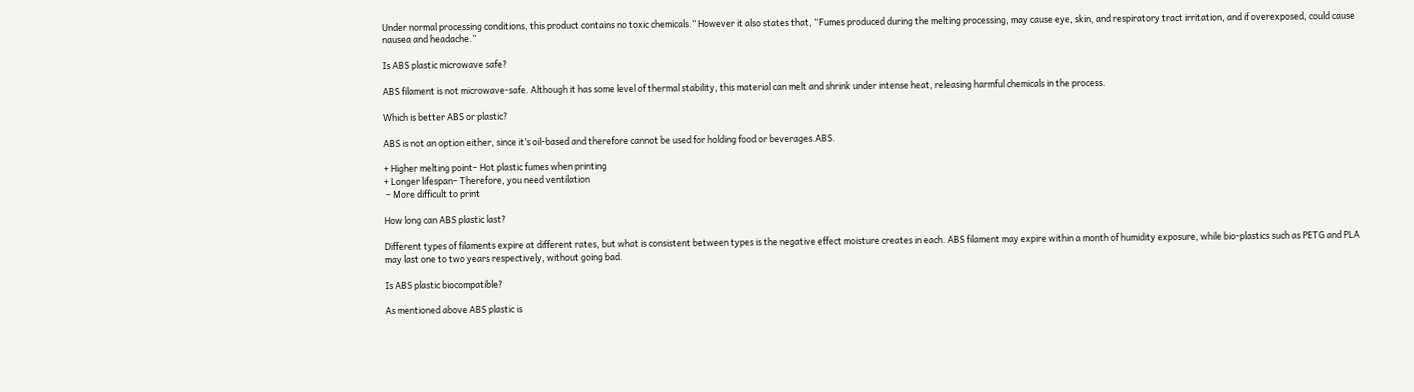Under normal processing conditions, this product contains no toxic chemicals.” However it also states that, “Fumes produced during the melting processing, may cause eye, skin, and respiratory tract irritation, and if overexposed, could cause nausea and headache.”

Is ABS plastic microwave safe?

ABS filament is not microwave-safe. Although it has some level of thermal stability, this material can melt and shrink under intense heat, releasing harmful chemicals in the process.

Which is better ABS or plastic?

ABS is not an option either, since it’s oil-based and therefore cannot be used for holding food or beverages.ABS.

+ Higher melting point– Hot plastic fumes when printing
+ Longer lifespan– Therefore, you need ventilation
 – More difficult to print

How long can ABS plastic last?

Different types of filaments expire at different rates, but what is consistent between types is the negative effect moisture creates in each. ABS filament may expire within a month of humidity exposure, while bio-plastics such as PETG and PLA may last one to two years respectively, without going bad.

Is ABS plastic biocompatible?

As mentioned above ABS plastic is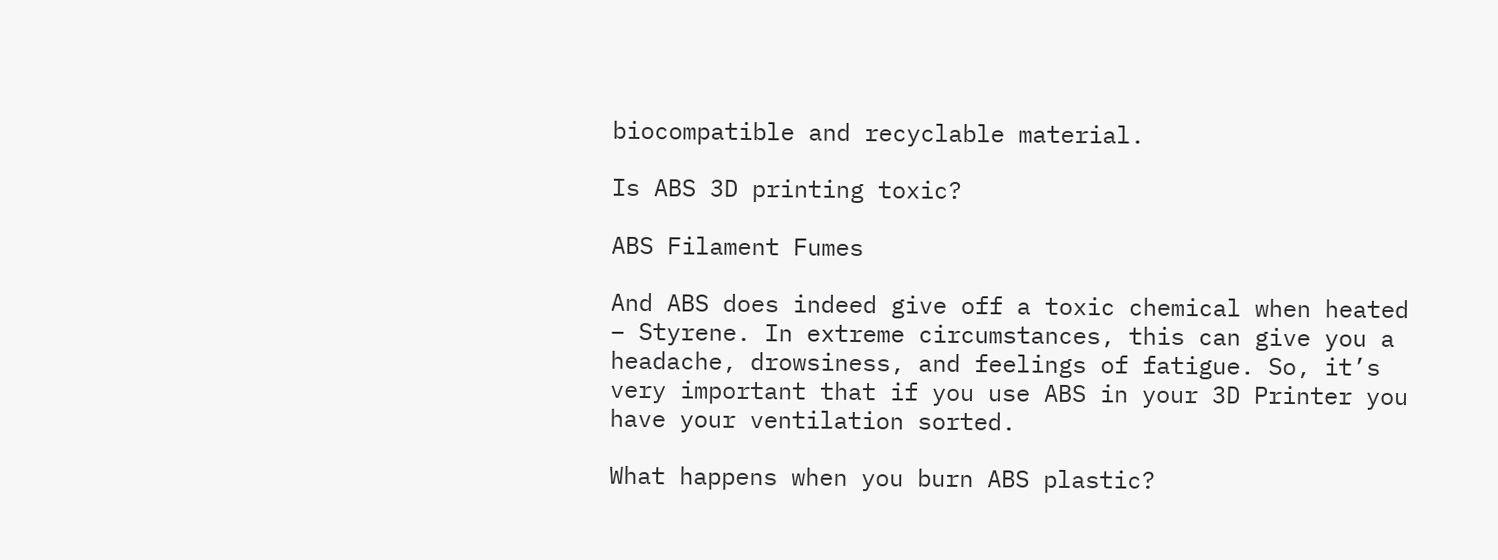biocompatible and recyclable material.

Is ABS 3D printing toxic?

ABS Filament Fumes

And ABS does indeed give off a toxic chemical when heated – Styrene. In extreme circumstances, this can give you a headache, drowsiness, and feelings of fatigue. So, it’s very important that if you use ABS in your 3D Printer you have your ventilation sorted.

What happens when you burn ABS plastic?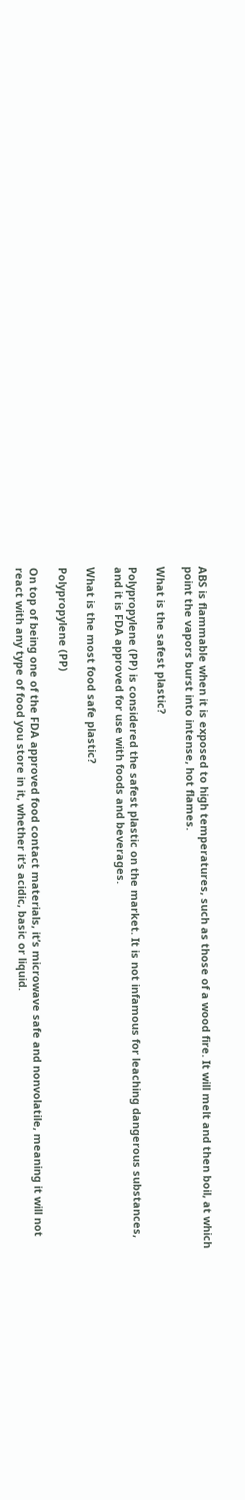ABS is flammable when it is exposed to high temperatures, such as those of a wood fire. It will melt and then boil, at which point the vapors burst into intense, hot flames.

What is the safest plastic?

Polypropylene (PP) is considered the safest plastic on the market. It is not infamous for leaching dangerous substances, and it is FDA approved for use with foods and beverages.

What is the most food safe plastic?

Polypropylene (PP)

On top of being one of the FDA approved food contact materials, it’s microwave safe and nonvolatile, meaning it will not react with any type of food you store in it, whether it’s acidic, basic or liquid.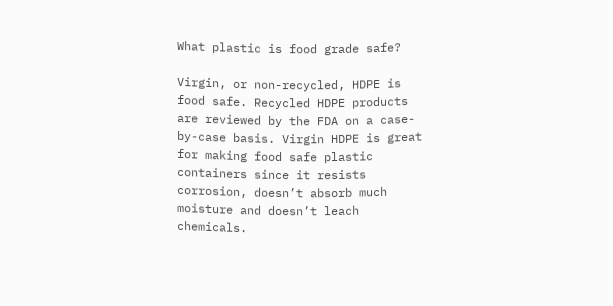What plastic is food grade safe?

Virgin, or non-recycled, HDPE is food safe. Recycled HDPE products are reviewed by the FDA on a case-by-case basis. Virgin HDPE is great for making food safe plastic containers since it resists corrosion, doesn’t absorb much moisture and doesn’t leach chemicals.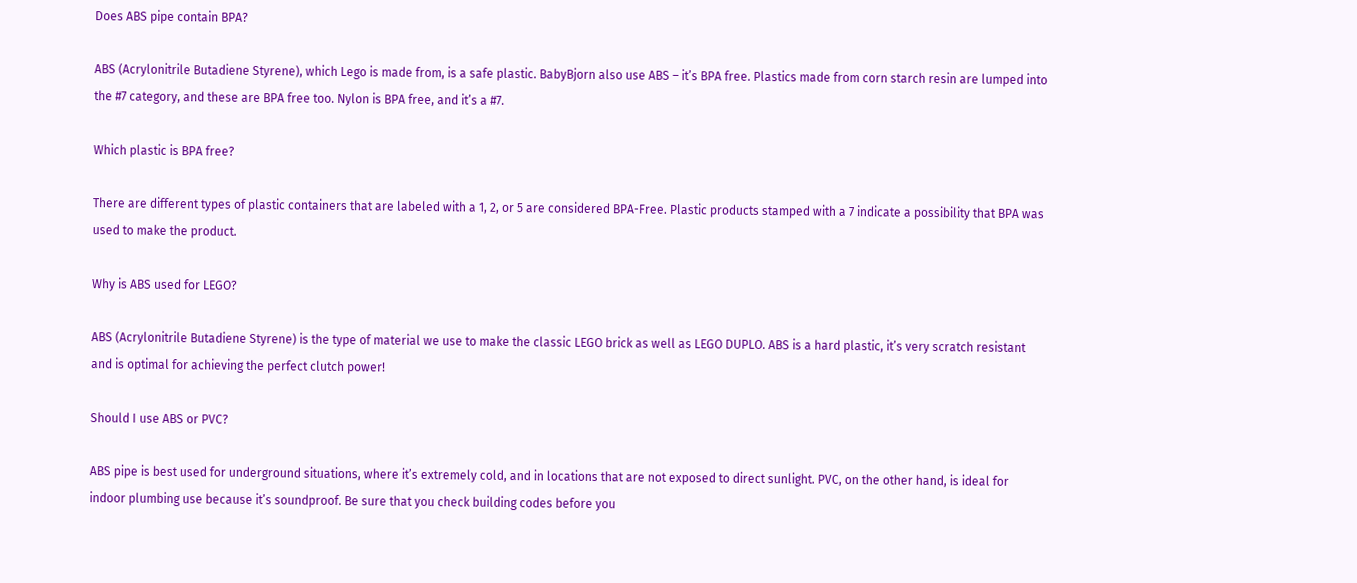Does ABS pipe contain BPA?

ABS (Acrylonitrile Butadiene Styrene), which Lego is made from, is a safe plastic. BabyBjorn also use ABS – it’s BPA free. Plastics made from corn starch resin are lumped into the #7 category, and these are BPA free too. Nylon is BPA free, and it’s a #7.

Which plastic is BPA free?

There are different types of plastic containers that are labeled with a 1, 2, or 5 are considered BPA-Free. Plastic products stamped with a 7 indicate a possibility that BPA was used to make the product.

Why is ABS used for LEGO?

ABS (Acrylonitrile Butadiene Styrene) is the type of material we use to make the classic LEGO brick as well as LEGO DUPLO. ABS is a hard plastic, it’s very scratch resistant and is optimal for achieving the perfect clutch power!

Should I use ABS or PVC?

ABS pipe is best used for underground situations, where it’s extremely cold, and in locations that are not exposed to direct sunlight. PVC, on the other hand, is ideal for indoor plumbing use because it’s soundproof. Be sure that you check building codes before you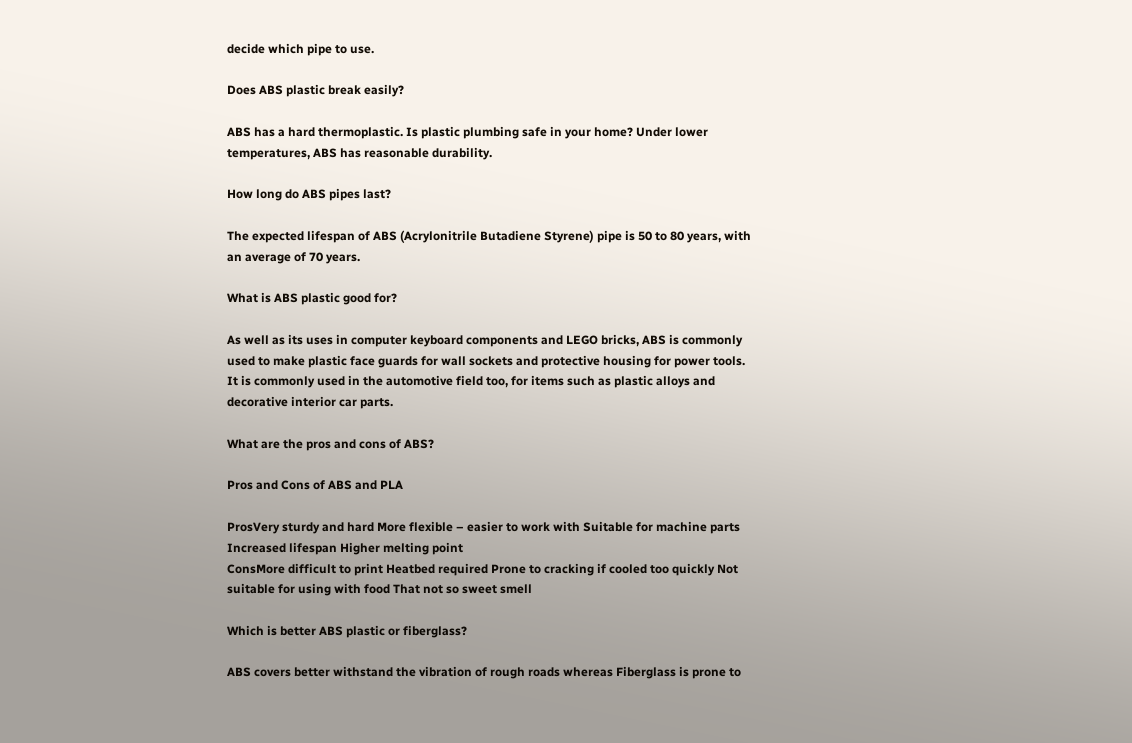decide which pipe to use.

Does ABS plastic break easily?

ABS has a hard thermoplastic. Is plastic plumbing safe in your home? Under lower temperatures, ABS has reasonable durability.

How long do ABS pipes last?

The expected lifespan of ABS (Acrylonitrile Butadiene Styrene) pipe is 50 to 80 years, with an average of 70 years.

What is ABS plastic good for?

As well as its uses in computer keyboard components and LEGO bricks, ABS is commonly used to make plastic face guards for wall sockets and protective housing for power tools. It is commonly used in the automotive field too, for items such as plastic alloys and decorative interior car parts.

What are the pros and cons of ABS?

Pros and Cons of ABS and PLA

ProsVery sturdy and hard More flexible – easier to work with Suitable for machine parts Increased lifespan Higher melting point
ConsMore difficult to print Heatbed required Prone to cracking if cooled too quickly Not suitable for using with food That not so sweet smell

Which is better ABS plastic or fiberglass?

ABS covers better withstand the vibration of rough roads whereas Fiberglass is prone to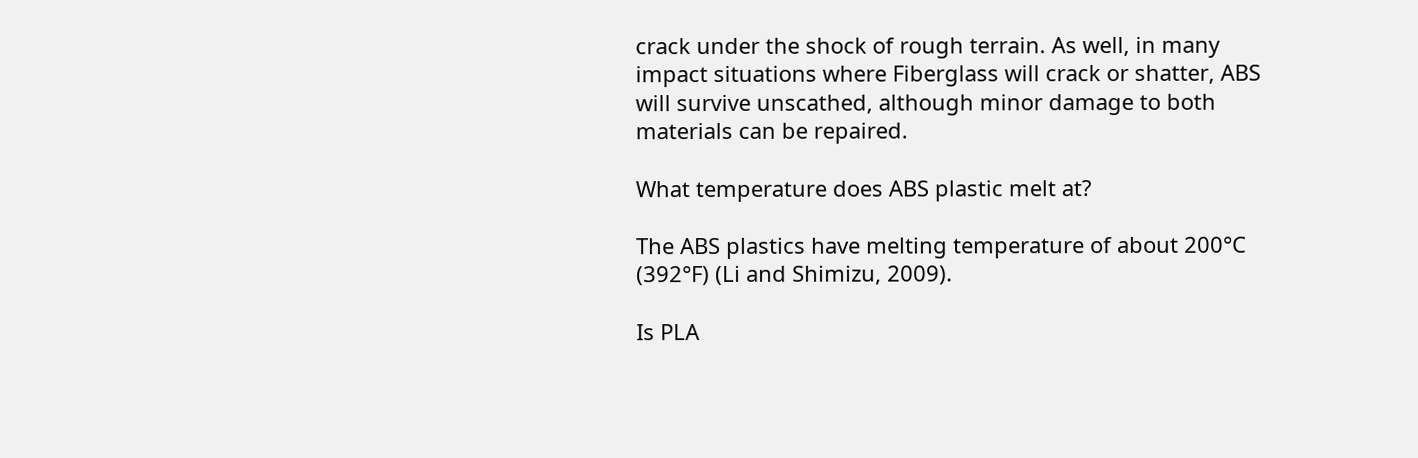crack under the shock of rough terrain. As well, in many impact situations where Fiberglass will crack or shatter, ABS will survive unscathed, although minor damage to both materials can be repaired.

What temperature does ABS plastic melt at?

The ABS plastics have melting temperature of about 200°C (392°F) (Li and Shimizu, 2009).

Is PLA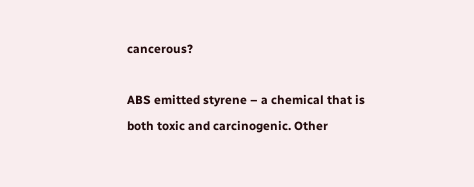cancerous?

ABS emitted styrene – a chemical that is both toxic and carcinogenic. Other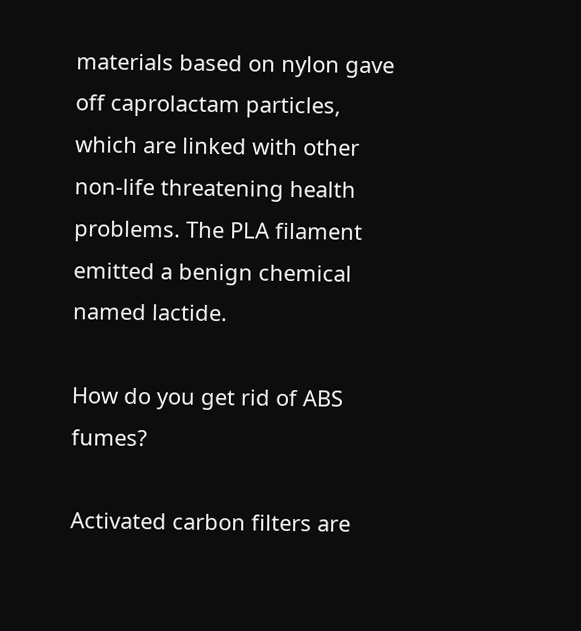materials based on nylon gave off caprolactam particles, which are linked with other non-life threatening health problems. The PLA filament emitted a benign chemical named lactide.

How do you get rid of ABS fumes?

Activated carbon filters are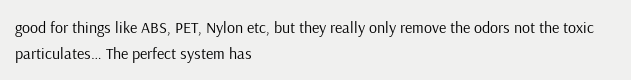good for things like ABS, PET, Nylon etc, but they really only remove the odors not the toxic particulates… The perfect system has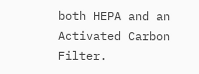both HEPA and an Activated Carbon Filter.